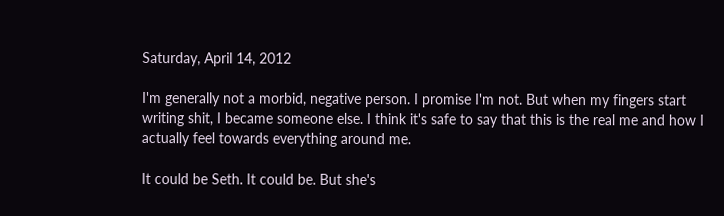Saturday, April 14, 2012

I'm generally not a morbid, negative person. I promise I'm not. But when my fingers start writing shit, I became someone else. I think it's safe to say that this is the real me and how I actually feel towards everything around me.

It could be Seth. It could be. But she's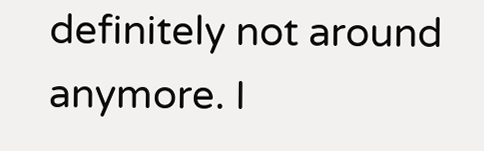definitely not around anymore. I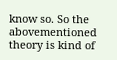know so. So the abovementioned theory is kind of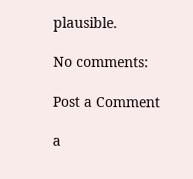plausible.

No comments:

Post a Comment

a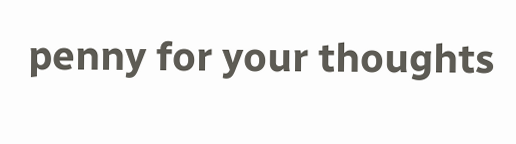penny for your thoughts